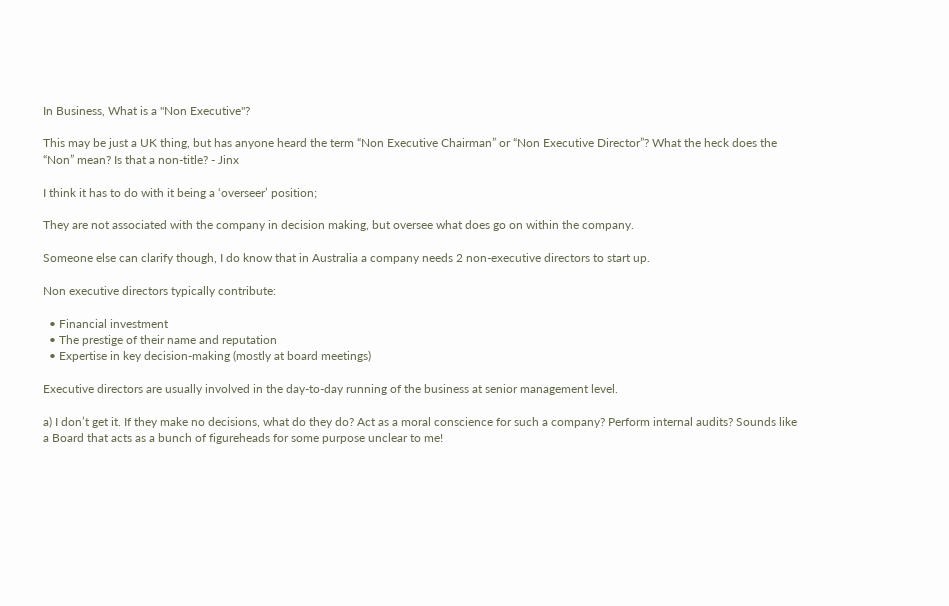In Business, What is a "Non Executive"?

This may be just a UK thing, but has anyone heard the term “Non Executive Chairman” or “Non Executive Director”? What the heck does the “Non” mean? Is that a non-title? - Jinx

I think it has to do with it being a ‘overseer’ position;

They are not associated with the company in decision making, but oversee what does go on within the company.

Someone else can clarify though, I do know that in Australia a company needs 2 non-executive directors to start up.

Non executive directors typically contribute:

  • Financial investment
  • The prestige of their name and reputation
  • Expertise in key decision-making (mostly at board meetings)

Executive directors are usually involved in the day-to-day running of the business at senior management level.

a) I don’t get it. If they make no decisions, what do they do? Act as a moral conscience for such a company? Perform internal audits? Sounds like a Board that acts as a bunch of figureheads for some purpose unclear to me!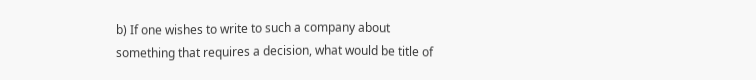b) If one wishes to write to such a company about something that requires a decision, what would be title of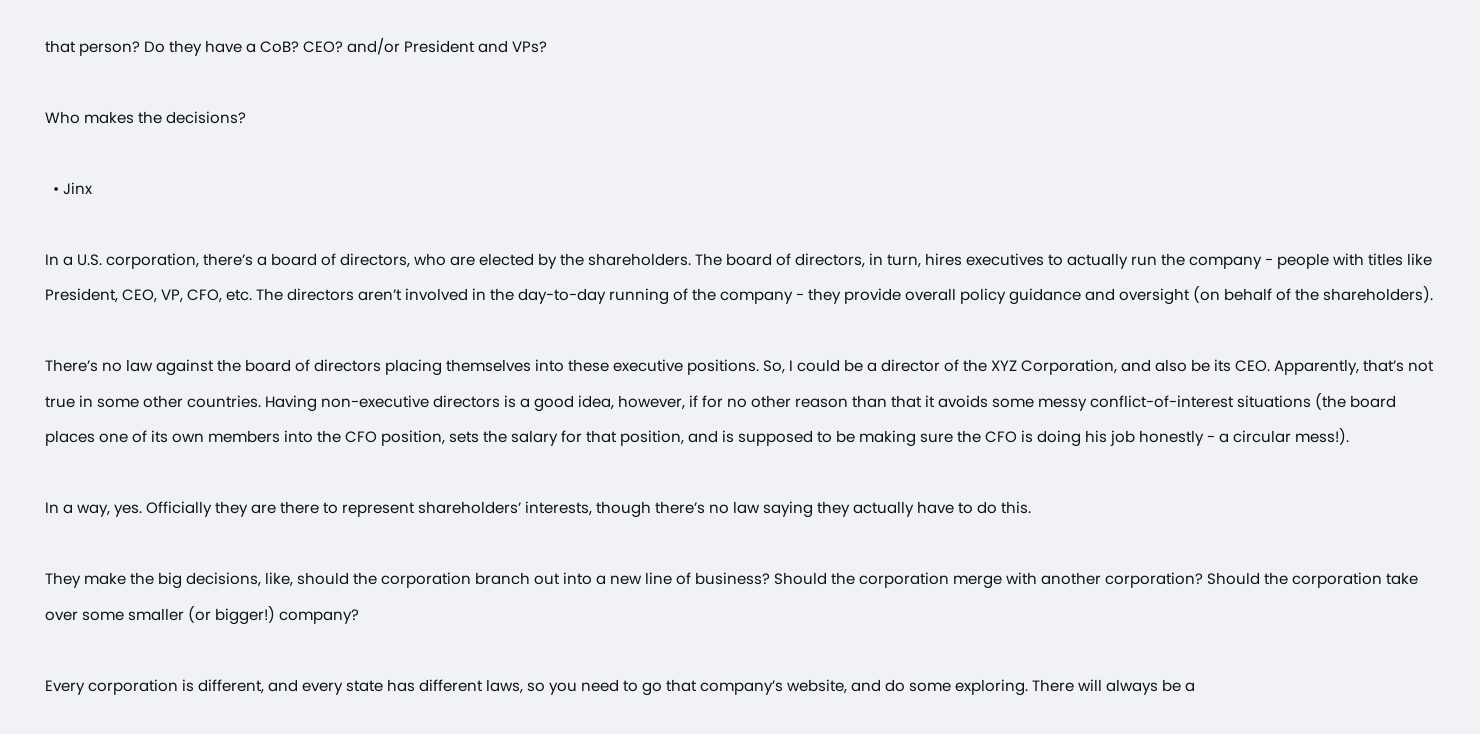that person? Do they have a CoB? CEO? and/or President and VPs?

Who makes the decisions?

  • Jinx

In a U.S. corporation, there’s a board of directors, who are elected by the shareholders. The board of directors, in turn, hires executives to actually run the company - people with titles like President, CEO, VP, CFO, etc. The directors aren’t involved in the day-to-day running of the company - they provide overall policy guidance and oversight (on behalf of the shareholders).

There’s no law against the board of directors placing themselves into these executive positions. So, I could be a director of the XYZ Corporation, and also be its CEO. Apparently, that’s not true in some other countries. Having non-executive directors is a good idea, however, if for no other reason than that it avoids some messy conflict-of-interest situations (the board places one of its own members into the CFO position, sets the salary for that position, and is supposed to be making sure the CFO is doing his job honestly - a circular mess!).

In a way, yes. Officially they are there to represent shareholders’ interests, though there’s no law saying they actually have to do this.

They make the big decisions, like, should the corporation branch out into a new line of business? Should the corporation merge with another corporation? Should the corporation take over some smaller (or bigger!) company?

Every corporation is different, and every state has different laws, so you need to go that company’s website, and do some exploring. There will always be a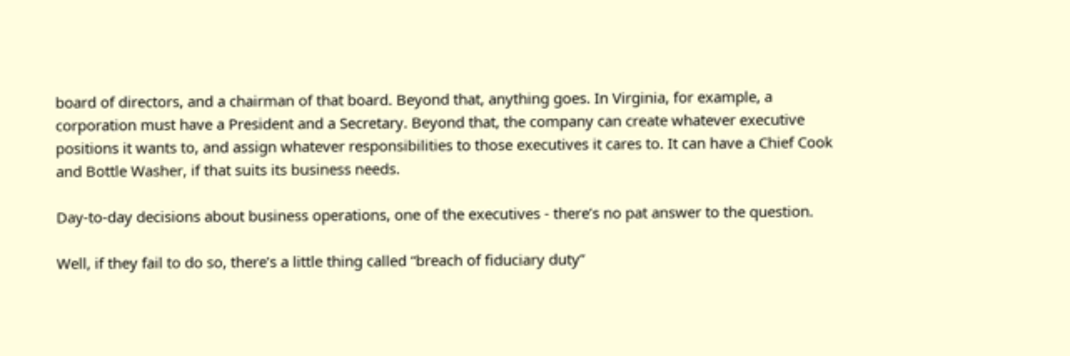board of directors, and a chairman of that board. Beyond that, anything goes. In Virginia, for example, a corporation must have a President and a Secretary. Beyond that, the company can create whatever executive positions it wants to, and assign whatever responsibilities to those executives it cares to. It can have a Chief Cook and Bottle Washer, if that suits its business needs.

Day-to-day decisions about business operations, one of the executives - there’s no pat answer to the question.

Well, if they fail to do so, there’s a little thing called “breach of fiduciary duty”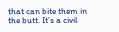that can bite them in the butt. It’s a civil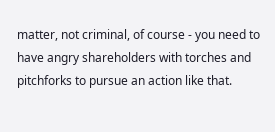matter, not criminal, of course - you need to have angry shareholders with torches and pitchforks to pursue an action like that.